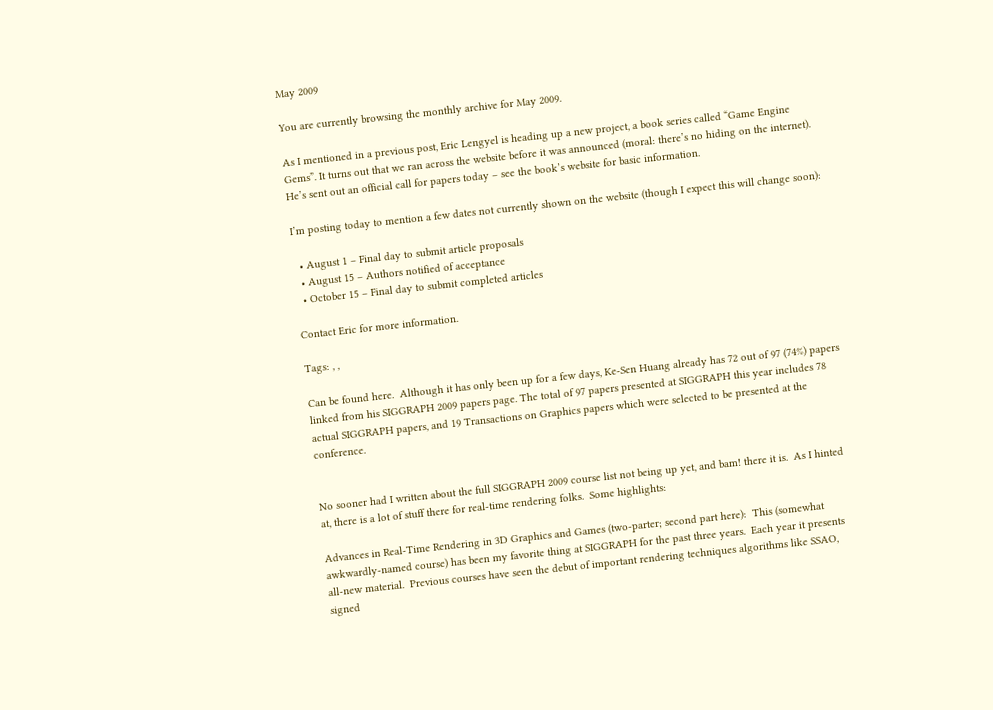May 2009

You are currently browsing the monthly archive for May 2009.

As I mentioned in a previous post, Eric Lengyel is heading up a new project, a book series called “Game Engine Gems”. It turns out that we ran across the website before it was announced (moral: there’s no hiding on the internet). He’s sent out an official call for papers today – see the book’s website for basic information.

I’m posting today to mention a few dates not currently shown on the website (though I expect this will change soon):

  • August 1 – Final day to submit article proposals
  • August 15 – Authors notified of acceptance
  • October 15 – Final day to submit completed articles

Contact Eric for more information.

Tags: , ,

Can be found here.  Although it has only been up for a few days, Ke-Sen Huang already has 72 out of 97 (74%) papers linked from his SIGGRAPH 2009 papers page. The total of 97 papers presented at SIGGRAPH this year includes 78 actual SIGGRAPH papers, and 19 Transactions on Graphics papers which were selected to be presented at the conference.


No sooner had I written about the full SIGGRAPH 2009 course list not being up yet, and bam! there it is.  As I hinted at, there is a lot of stuff there for real-time rendering folks.  Some highlights:

Advances in Real-Time Rendering in 3D Graphics and Games (two-parter; second part here):  This (somewhat awkwardly-named course) has been my favorite thing at SIGGRAPH for the past three years.  Each year it presents all-new material.  Previous courses have seen the debut of important rendering techniques algorithms like SSAO, signed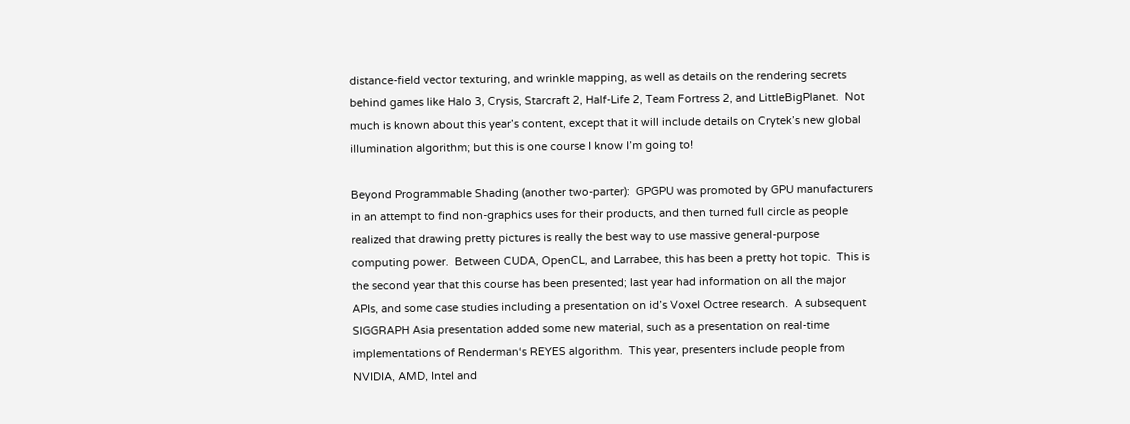distance-field vector texturing, and wrinkle mapping, as well as details on the rendering secrets behind games like Halo 3, Crysis, Starcraft 2, Half-Life 2, Team Fortress 2, and LittleBigPlanet.  Not much is known about this year’s content, except that it will include details on Crytek’s new global illumination algorithm; but this is one course I know I’m going to!

Beyond Programmable Shading (another two-parter):  GPGPU was promoted by GPU manufacturers in an attempt to find non-graphics uses for their products, and then turned full circle as people realized that drawing pretty pictures is really the best way to use massive general-purpose computing power.  Between CUDA, OpenCL, and Larrabee, this has been a pretty hot topic.  This is the second year that this course has been presented; last year had information on all the major APIs, and some case studies including a presentation on id’s Voxel Octree research.  A subsequent SIGGRAPH Asia presentation added some new material, such as a presentation on real-time implementations of Renderman‘s REYES algorithm.  This year, presenters include people from NVIDIA, AMD, Intel and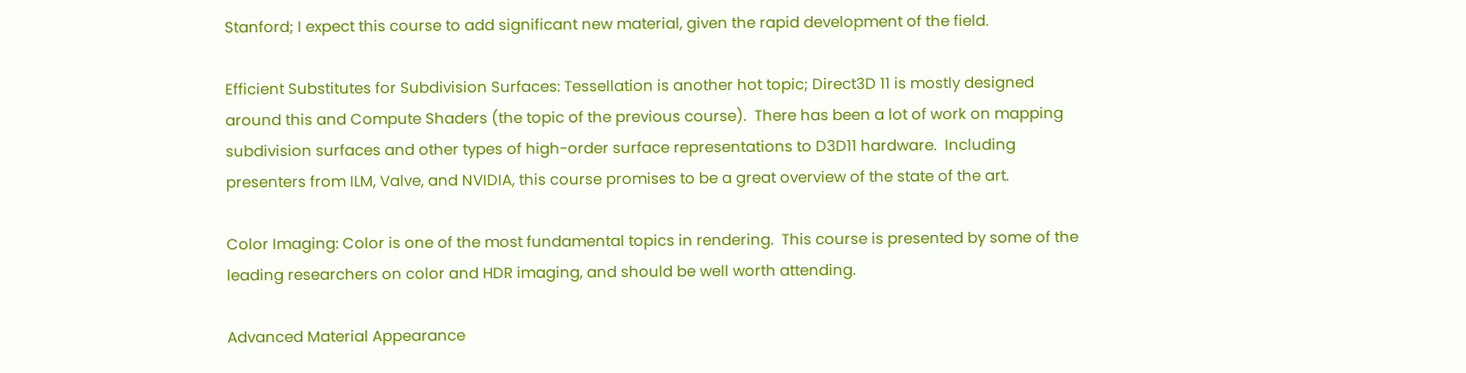Stanford; I expect this course to add significant new material, given the rapid development of the field.

Efficient Substitutes for Subdivision Surfaces: Tessellation is another hot topic; Direct3D 11 is mostly designed around this and Compute Shaders (the topic of the previous course).  There has been a lot of work on mapping subdivision surfaces and other types of high-order surface representations to D3D11 hardware.  Including presenters from ILM, Valve, and NVIDIA, this course promises to be a great overview of the state of the art.

Color Imaging: Color is one of the most fundamental topics in rendering.  This course is presented by some of the leading researchers on color and HDR imaging, and should be well worth attending.

Advanced Material Appearance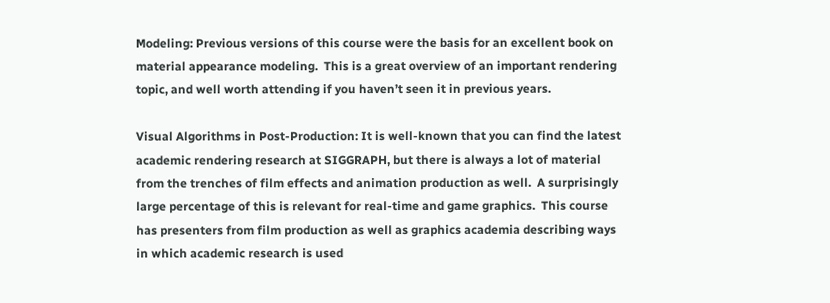Modeling: Previous versions of this course were the basis for an excellent book on material appearance modeling.  This is a great overview of an important rendering topic, and well worth attending if you haven’t seen it in previous years.

Visual Algorithms in Post-Production: It is well-known that you can find the latest academic rendering research at SIGGRAPH, but there is always a lot of material from the trenches of film effects and animation production as well.  A surprisingly large percentage of this is relevant for real-time and game graphics.  This course has presenters from film production as well as graphics academia describing ways in which academic research is used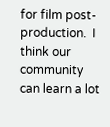for film post-production.  I think our community can learn a lot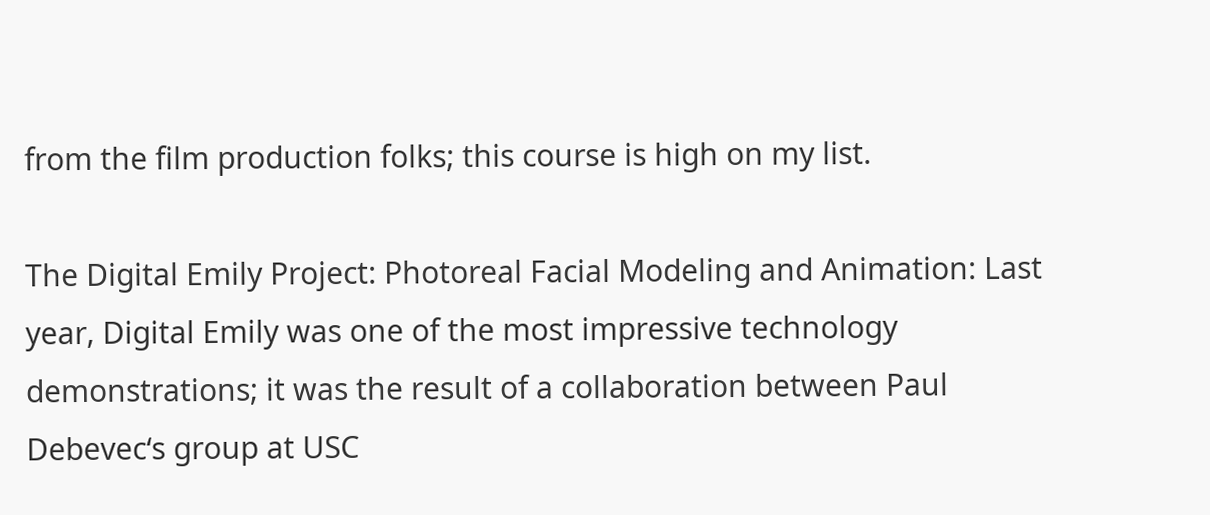from the film production folks; this course is high on my list.

The Digital Emily Project: Photoreal Facial Modeling and Animation: Last year, Digital Emily was one of the most impressive technology demonstrations; it was the result of a collaboration between Paul Debevec‘s group at USC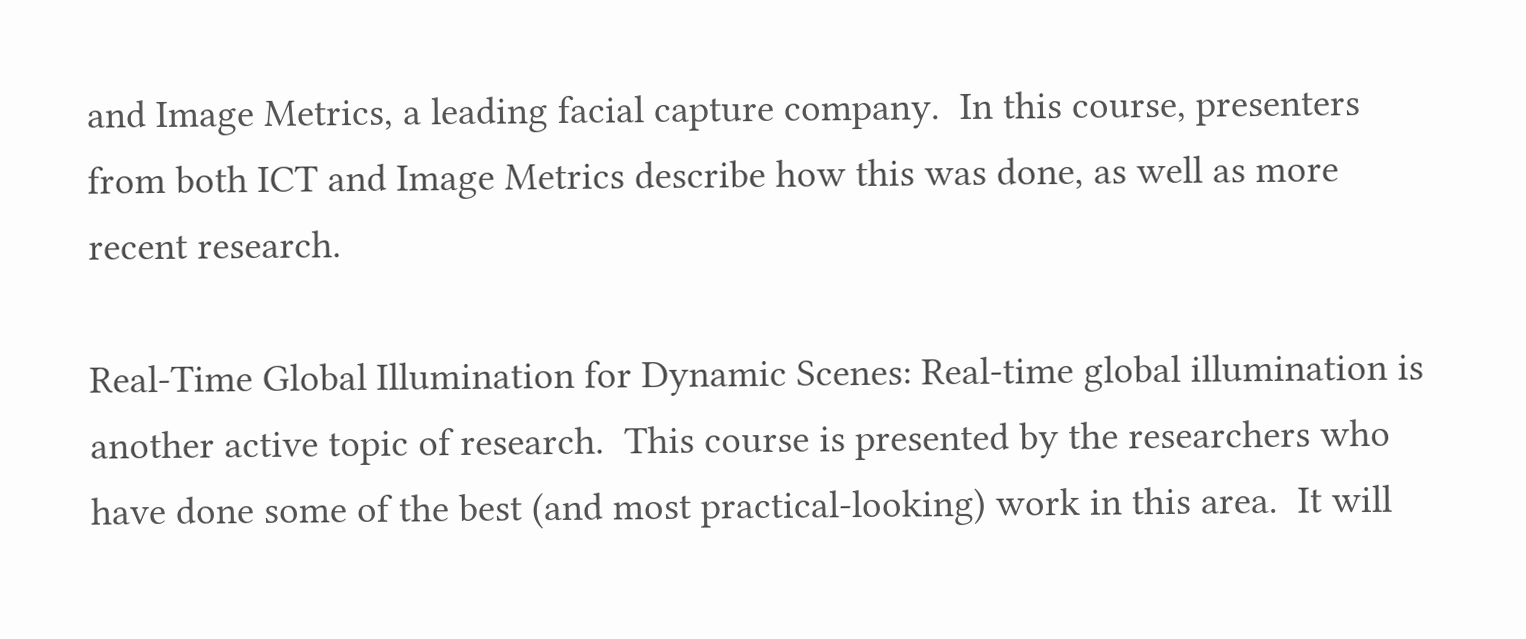and Image Metrics, a leading facial capture company.  In this course, presenters from both ICT and Image Metrics describe how this was done, as well as more recent research.

Real-Time Global Illumination for Dynamic Scenes: Real-time global illumination is another active topic of research.  This course is presented by the researchers who have done some of the best (and most practical-looking) work in this area.  It will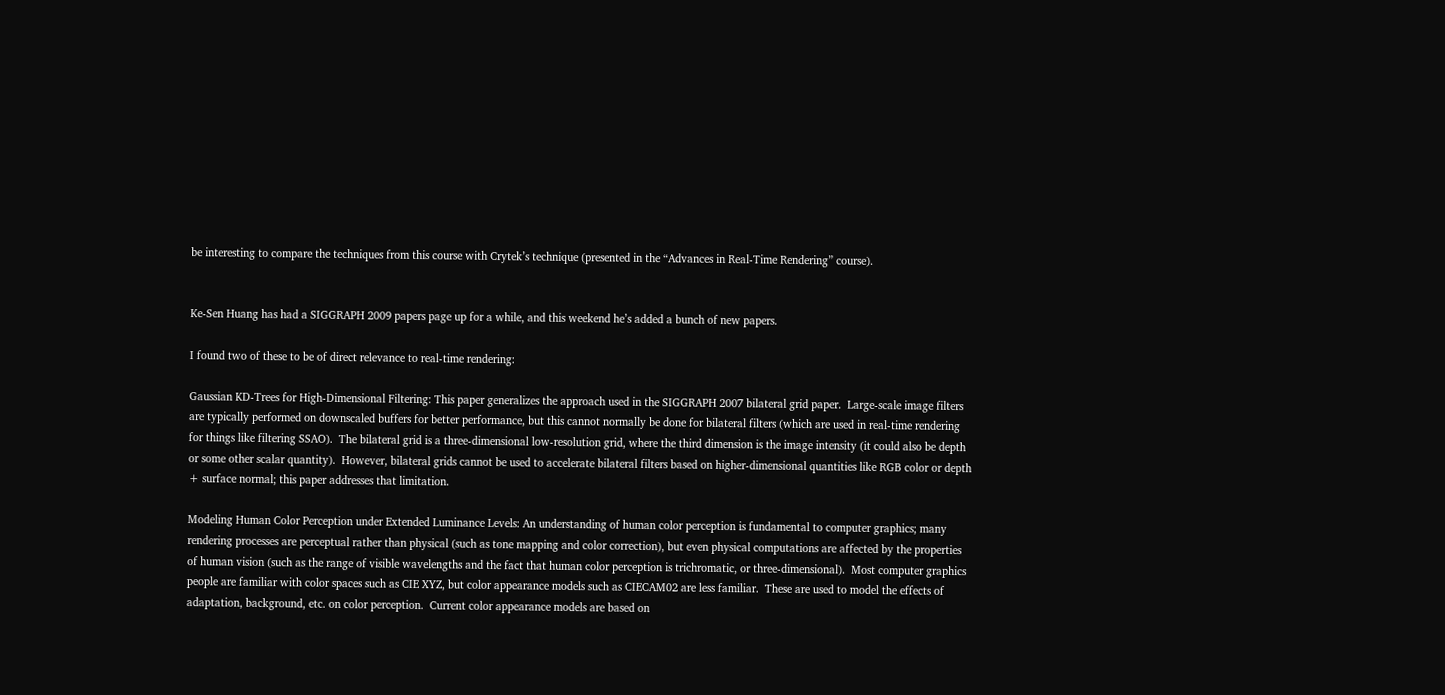be interesting to compare the techniques from this course with Crytek’s technique (presented in the “Advances in Real-Time Rendering” course).


Ke-Sen Huang has had a SIGGRAPH 2009 papers page up for a while, and this weekend he’s added a bunch of new papers.

I found two of these to be of direct relevance to real-time rendering:

Gaussian KD-Trees for High-Dimensional Filtering: This paper generalizes the approach used in the SIGGRAPH 2007 bilateral grid paper.  Large-scale image filters are typically performed on downscaled buffers for better performance, but this cannot normally be done for bilateral filters (which are used in real-time rendering for things like filtering SSAO).  The bilateral grid is a three-dimensional low-resolution grid, where the third dimension is the image intensity (it could also be depth or some other scalar quantity).  However, bilateral grids cannot be used to accelerate bilateral filters based on higher-dimensional quantities like RGB color or depth + surface normal; this paper addresses that limitation.

Modeling Human Color Perception under Extended Luminance Levels: An understanding of human color perception is fundamental to computer graphics; many rendering processes are perceptual rather than physical (such as tone mapping and color correction), but even physical computations are affected by the properties of human vision (such as the range of visible wavelengths and the fact that human color perception is trichromatic, or three-dimensional).  Most computer graphics people are familiar with color spaces such as CIE XYZ, but color appearance models such as CIECAM02 are less familiar.  These are used to model the effects of adaptation, background, etc. on color perception.  Current color appearance models are based on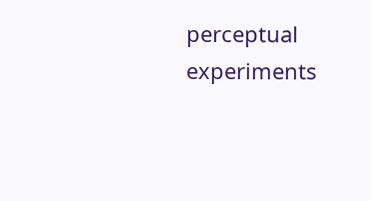perceptual experiments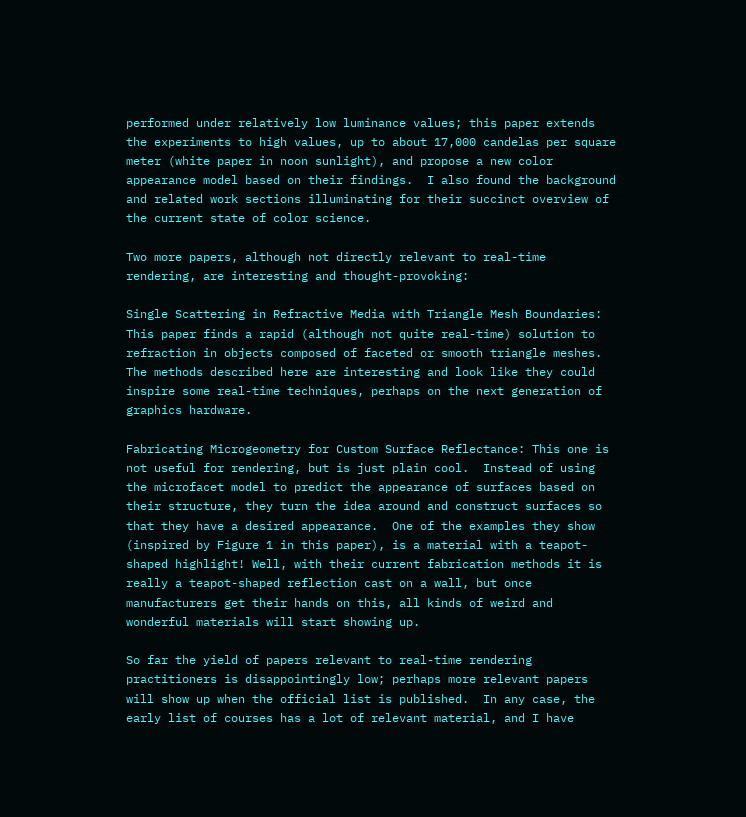performed under relatively low luminance values; this paper extends the experiments to high values, up to about 17,000 candelas per square meter (white paper in noon sunlight), and propose a new color appearance model based on their findings.  I also found the background and related work sections illuminating for their succinct overview of the current state of color science.

Two more papers, although not directly relevant to real-time rendering, are interesting and thought-provoking:

Single Scattering in Refractive Media with Triangle Mesh Boundaries: This paper finds a rapid (although not quite real-time) solution to refraction in objects composed of faceted or smooth triangle meshes.  The methods described here are interesting and look like they could inspire some real-time techniques, perhaps on the next generation of graphics hardware.

Fabricating Microgeometry for Custom Surface Reflectance: This one is not useful for rendering, but is just plain cool.  Instead of using the microfacet model to predict the appearance of surfaces based on their structure, they turn the idea around and construct surfaces so that they have a desired appearance.  One of the examples they show (inspired by Figure 1 in this paper), is a material with a teapot-shaped highlight! Well, with their current fabrication methods it is really a teapot-shaped reflection cast on a wall, but once manufacturers get their hands on this, all kinds of weird and wonderful materials will start showing up.

So far the yield of papers relevant to real-time rendering practitioners is disappointingly low; perhaps more relevant papers will show up when the official list is published.  In any case, the early list of courses has a lot of relevant material, and I have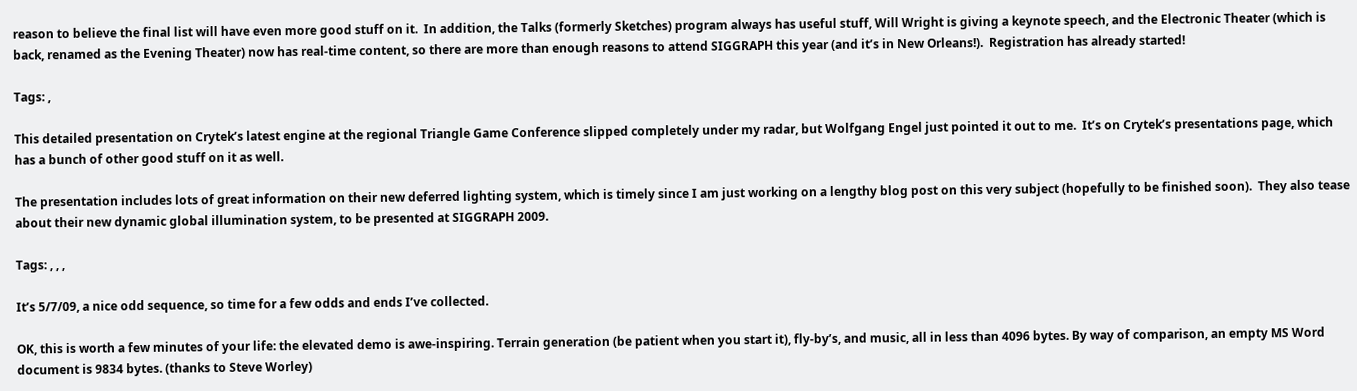reason to believe the final list will have even more good stuff on it.  In addition, the Talks (formerly Sketches) program always has useful stuff, Will Wright is giving a keynote speech, and the Electronic Theater (which is back, renamed as the Evening Theater) now has real-time content, so there are more than enough reasons to attend SIGGRAPH this year (and it’s in New Orleans!).  Registration has already started!

Tags: ,

This detailed presentation on Crytek’s latest engine at the regional Triangle Game Conference slipped completely under my radar, but Wolfgang Engel just pointed it out to me.  It’s on Crytek’s presentations page, which has a bunch of other good stuff on it as well.

The presentation includes lots of great information on their new deferred lighting system, which is timely since I am just working on a lengthy blog post on this very subject (hopefully to be finished soon).  They also tease about their new dynamic global illumination system, to be presented at SIGGRAPH 2009.

Tags: , , ,

It’s 5/7/09, a nice odd sequence, so time for a few odds and ends I’ve collected.

OK, this is worth a few minutes of your life: the elevated demo is awe-inspiring. Terrain generation (be patient when you start it), fly-by’s, and music, all in less than 4096 bytes. By way of comparison, an empty MS Word document is 9834 bytes. (thanks to Steve Worley)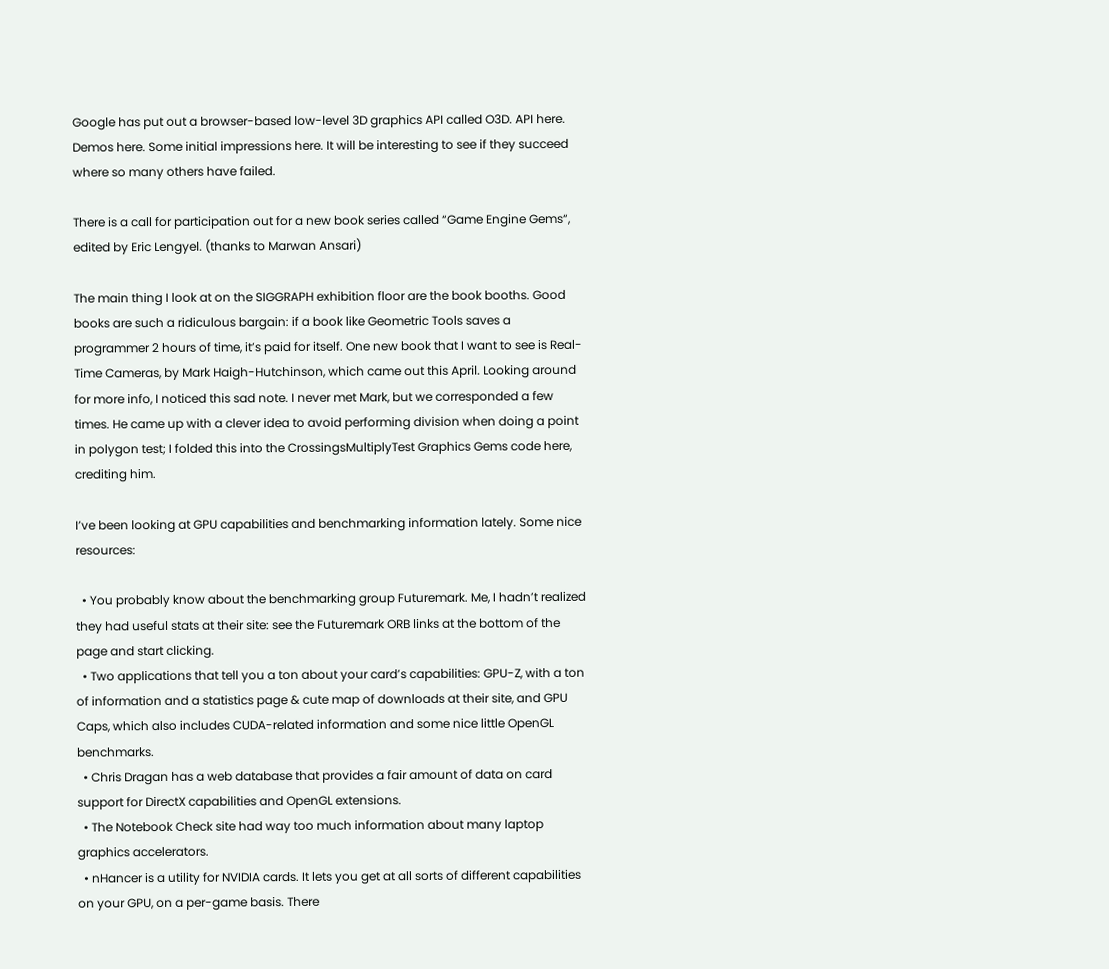Google has put out a browser-based low-level 3D graphics API called O3D. API here. Demos here. Some initial impressions here. It will be interesting to see if they succeed where so many others have failed.

There is a call for participation out for a new book series called “Game Engine Gems“, edited by Eric Lengyel. (thanks to Marwan Ansari)

The main thing I look at on the SIGGRAPH exhibition floor are the book booths. Good books are such a ridiculous bargain: if a book like Geometric Tools saves a programmer 2 hours of time, it’s paid for itself. One new book that I want to see is Real-Time Cameras, by Mark Haigh-Hutchinson, which came out this April. Looking around for more info, I noticed this sad note. I never met Mark, but we corresponded a few times. He came up with a clever idea to avoid performing division when doing a point in polygon test; I folded this into the CrossingsMultiplyTest Graphics Gems code here, crediting him.

I’ve been looking at GPU capabilities and benchmarking information lately. Some nice resources:

  • You probably know about the benchmarking group Futuremark. Me, I hadn’t realized they had useful stats at their site: see the Futuremark ORB links at the bottom of the page and start clicking.
  • Two applications that tell you a ton about your card’s capabilities: GPU-Z, with a ton of information and a statistics page & cute map of downloads at their site, and GPU Caps, which also includes CUDA-related information and some nice little OpenGL benchmarks.
  • Chris Dragan has a web database that provides a fair amount of data on card support for DirectX capabilities and OpenGL extensions.
  • The Notebook Check site had way too much information about many laptop graphics accelerators.
  • nHancer is a utility for NVIDIA cards. It lets you get at all sorts of different capabilities on your GPU, on a per-game basis. There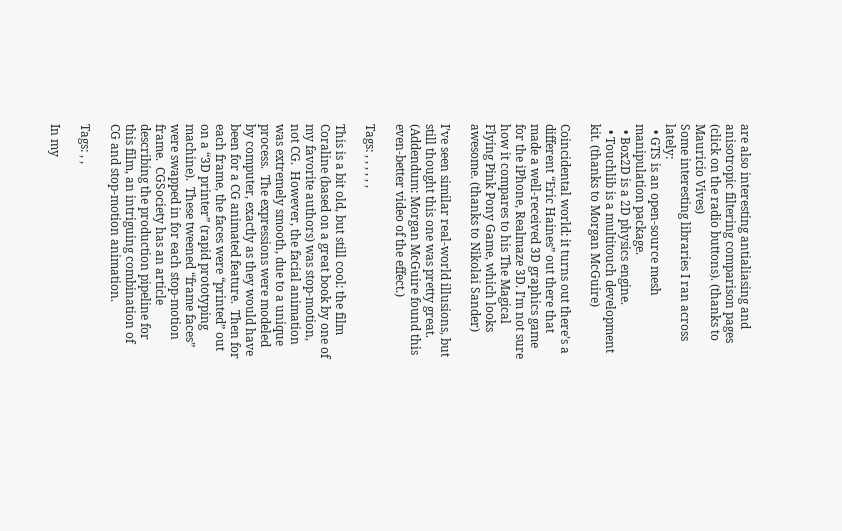are also interesting antialiasing and anisotropic filtering comparison pages (click on the radio buttons). (thanks to Mauricio Vives)
Some interesting libraries I ran across lately:
  • GTS is an open-source mesh manipulation package.
  • Box2D is a 2D physics engine.
  • Touchlib is a multitouch development kit. (thanks to Morgan McGuire)

Coincidental world: it turns out there’s a different “Eric Haines” out there that made a well-received 3D graphics game for the iPhone, Realmaze 3D. I’m not sure how it compares to his The Magical Flying Pink Pony Game, which looks awesome. (thanks to Nikolai Sander)

I’ve seen similar real-world illusions, but still thought this one was pretty great. (Addendum: Morgan McGuire found this even-better video of the effect.)

Tags: , , , , , ,

This is a bit old, but still cool: the film Coraline (based on a great book by one of my favorite authors) was stop-motion, not CG.  However, the facial animation was extremely smooth, due to a unique process.  The expressions were modeled by computer, exactly as they would have been for a CG animated feature.  Then for each frame, the faces were “printed” out on a “3D printer” (rapid prototyping machine).  These tweened “frame faces” were swapped in for each stop-motion frame.  CGSociety has an article describing the production pipeline for this film, an intriguing combination of CG and stop-motion animation.

Tags: , ,

In my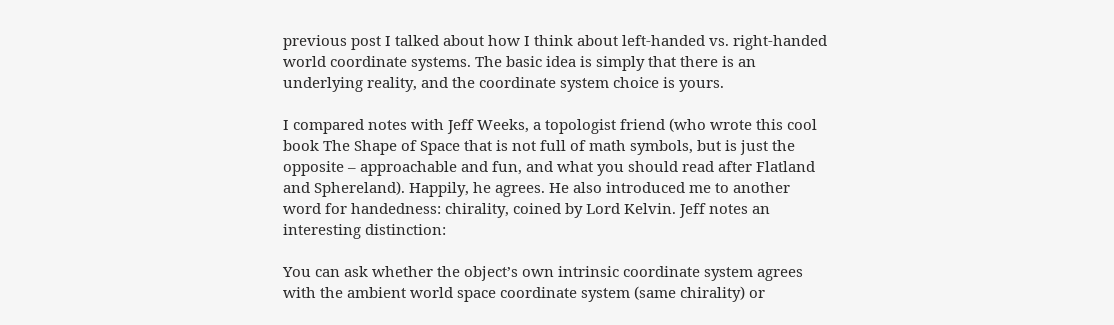previous post I talked about how I think about left-handed vs. right-handed world coordinate systems. The basic idea is simply that there is an underlying reality, and the coordinate system choice is yours.

I compared notes with Jeff Weeks, a topologist friend (who wrote this cool book The Shape of Space that is not full of math symbols, but is just the opposite – approachable and fun, and what you should read after Flatland and Sphereland). Happily, he agrees. He also introduced me to another word for handedness: chirality, coined by Lord Kelvin. Jeff notes an interesting distinction:

You can ask whether the object’s own intrinsic coordinate system agrees with the ambient world space coordinate system (same chirality) or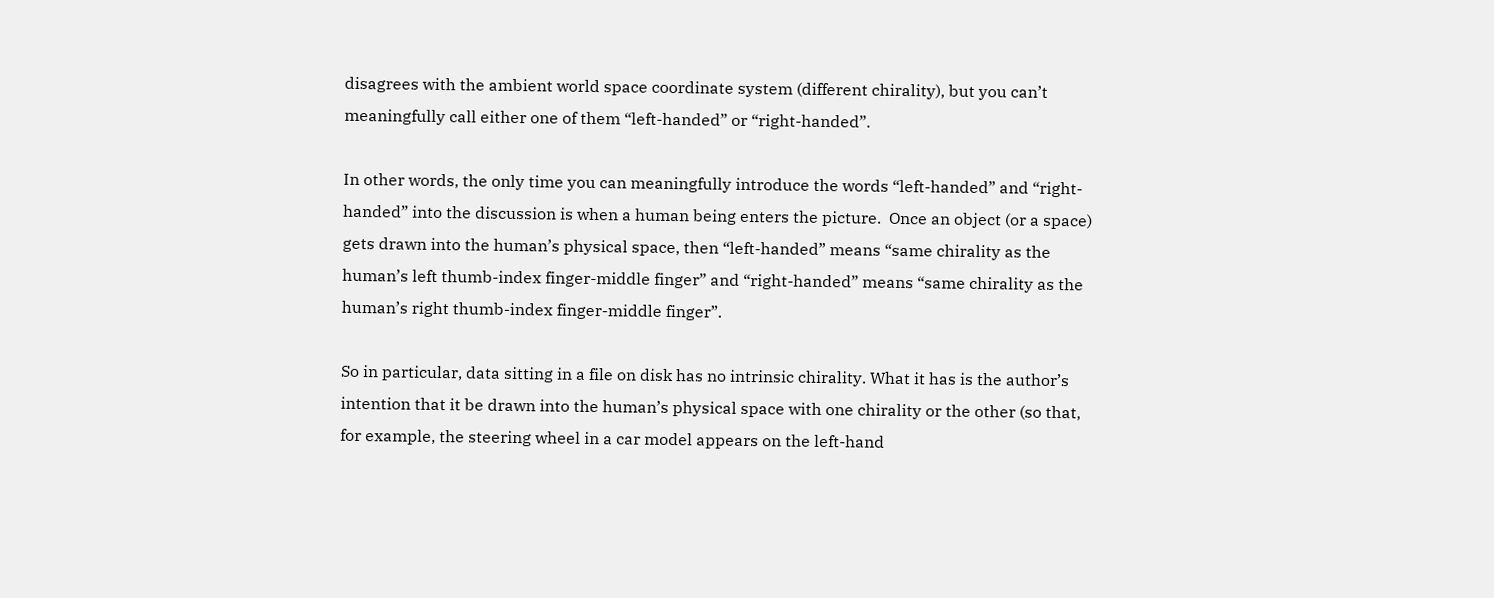disagrees with the ambient world space coordinate system (different chirality), but you can’t meaningfully call either one of them “left-handed” or “right-handed”.

In other words, the only time you can meaningfully introduce the words “left-handed” and “right-handed” into the discussion is when a human being enters the picture.  Once an object (or a space) gets drawn into the human’s physical space, then “left-handed” means “same chirality as the human’s left thumb-index finger-middle finger” and “right-handed” means “same chirality as the human’s right thumb-index finger-middle finger”.

So in particular, data sitting in a file on disk has no intrinsic chirality. What it has is the author’s intention that it be drawn into the human’s physical space with one chirality or the other (so that, for example, the steering wheel in a car model appears on the left-hand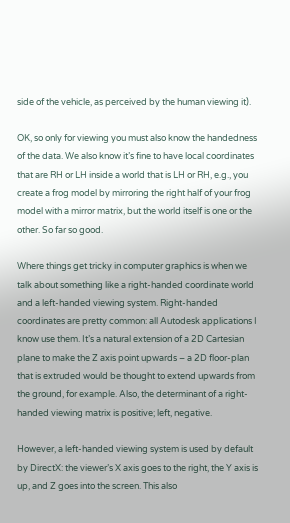side of the vehicle, as perceived by the human viewing it).

OK, so only for viewing you must also know the handedness of the data. We also know it’s fine to have local coordinates that are RH or LH inside a world that is LH or RH, e.g., you create a frog model by mirroring the right half of your frog model with a mirror matrix, but the world itself is one or the other. So far so good.

Where things get tricky in computer graphics is when we talk about something like a right-handed coordinate world and a left-handed viewing system. Right-handed coordinates are pretty common: all Autodesk applications I know use them. It’s a natural extension of a 2D Cartesian plane to make the Z axis point upwards – a 2D floor-plan that is extruded would be thought to extend upwards from the ground, for example. Also, the determinant of a right-handed viewing matrix is positive; left, negative.

However, a left-handed viewing system is used by default by DirectX: the viewer’s X axis goes to the right, the Y axis is up, and Z goes into the screen. This also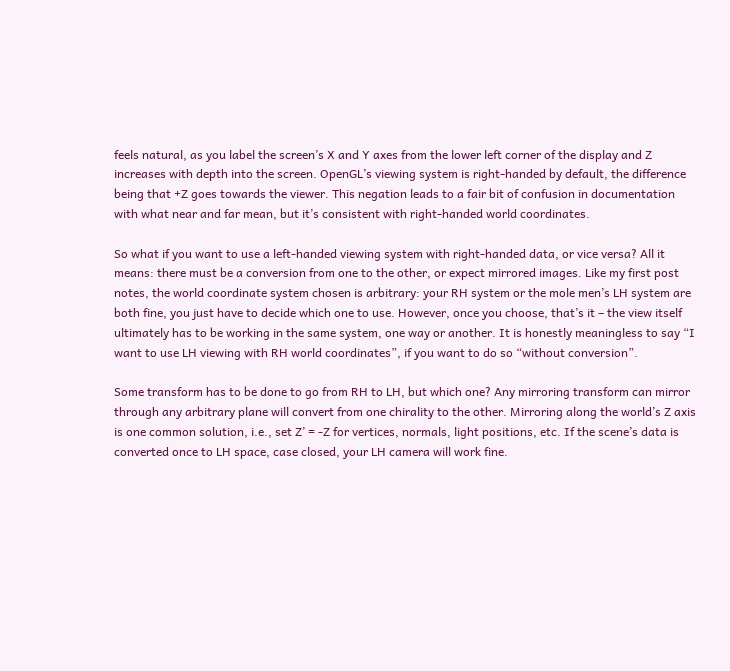feels natural, as you label the screen’s X and Y axes from the lower left corner of the display and Z increases with depth into the screen. OpenGL’s viewing system is right-handed by default, the difference being that +Z goes towards the viewer. This negation leads to a fair bit of confusion in documentation with what near and far mean, but it’s consistent with right-handed world coordinates.

So what if you want to use a left-handed viewing system with right-handed data, or vice versa? All it means: there must be a conversion from one to the other, or expect mirrored images. Like my first post notes, the world coordinate system chosen is arbitrary: your RH system or the mole men’s LH system are both fine, you just have to decide which one to use. However, once you choose, that’s it – the view itself ultimately has to be working in the same system, one way or another. It is honestly meaningless to say “I want to use LH viewing with RH world coordinates”, if you want to do so “without conversion”.

Some transform has to be done to go from RH to LH, but which one? Any mirroring transform can mirror through any arbitrary plane will convert from one chirality to the other. Mirroring along the world’s Z axis is one common solution, i.e., set Z’ = -Z for vertices, normals, light positions, etc. If the scene’s data is converted once to LH space, case closed, your LH camera will work fine.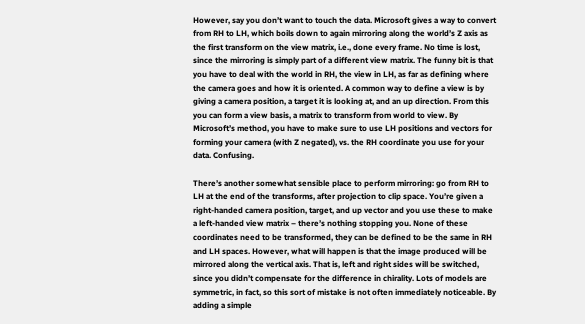However, say you don’t want to touch the data. Microsoft gives a way to convert from RH to LH, which boils down to again mirroring along the world’s Z axis as the first transform on the view matrix, i.e., done every frame. No time is lost, since the mirroring is simply part of a different view matrix. The funny bit is that you have to deal with the world in RH, the view in LH, as far as defining where the camera goes and how it is oriented. A common way to define a view is by giving a camera position, a target it is looking at, and an up direction. From this you can form a view basis, a matrix to transform from world to view. By Microsoft’s method, you have to make sure to use LH positions and vectors for forming your camera (with Z negated), vs. the RH coordinate you use for your data. Confusing.

There’s another somewhat sensible place to perform mirroring: go from RH to LH at the end of the transforms, after projection to clip space. You’re given a right-handed camera position, target, and up vector and you use these to make a left-handed view matrix – there’s nothing stopping you. None of these coordinates need to be transformed, they can be defined to be the same in RH and LH spaces. However, what will happen is that the image produced will be mirrored along the vertical axis. That is, left and right sides will be switched, since you didn’t compensate for the difference in chirality. Lots of models are symmetric, in fact, so this sort of mistake is not often immediately noticeable. By adding a simple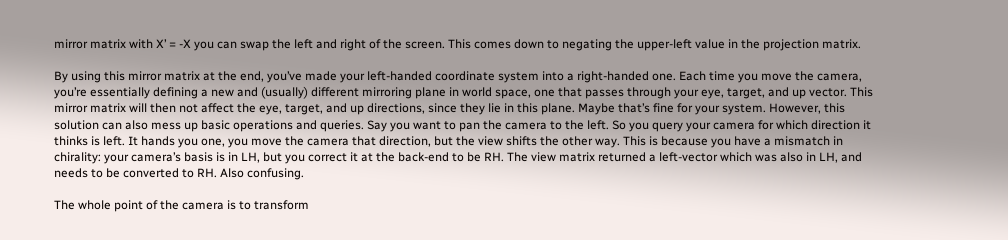mirror matrix with X’ = -X you can swap the left and right of the screen. This comes down to negating the upper-left value in the projection matrix.

By using this mirror matrix at the end, you’ve made your left-handed coordinate system into a right-handed one. Each time you move the camera, you’re essentially defining a new and (usually) different mirroring plane in world space, one that passes through your eye, target, and up vector. This mirror matrix will then not affect the eye, target, and up directions, since they lie in this plane. Maybe that’s fine for your system. However, this solution can also mess up basic operations and queries. Say you want to pan the camera to the left. So you query your camera for which direction it thinks is left. It hands you one, you move the camera that direction, but the view shifts the other way. This is because you have a mismatch in chirality: your camera’s basis is in LH, but you correct it at the back-end to be RH. The view matrix returned a left-vector which was also in LH, and needs to be converted to RH. Also confusing.

The whole point of the camera is to transform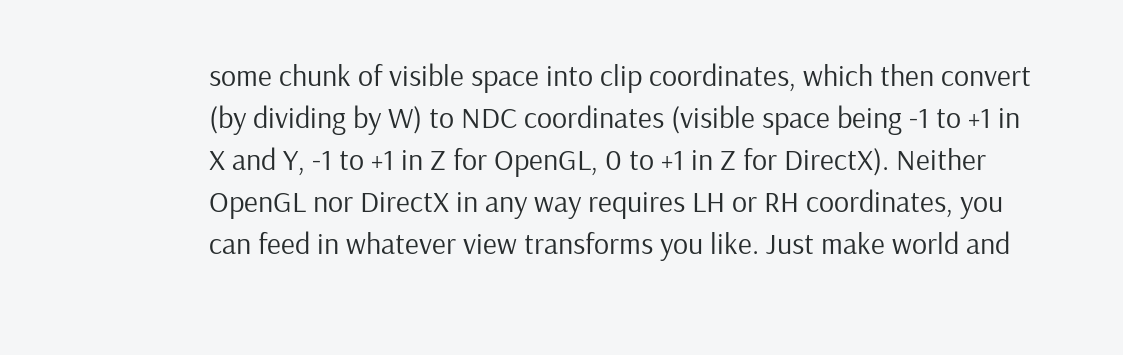some chunk of visible space into clip coordinates, which then convert (by dividing by W) to NDC coordinates (visible space being -1 to +1 in X and Y, -1 to +1 in Z for OpenGL, 0 to +1 in Z for DirectX). Neither OpenGL nor DirectX in any way requires LH or RH coordinates, you can feed in whatever view transforms you like. Just make world and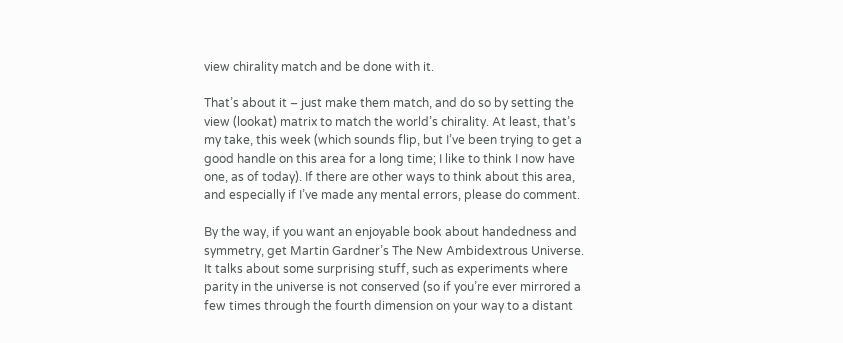view chirality match and be done with it.

That’s about it – just make them match, and do so by setting the view (lookat) matrix to match the world’s chirality. At least, that’s my take, this week (which sounds flip, but I’ve been trying to get a good handle on this area for a long time; I like to think I now have one, as of today). If there are other ways to think about this area, and especially if I’ve made any mental errors, please do comment.

By the way, if you want an enjoyable book about handedness and symmetry, get Martin Gardner’s The New Ambidextrous Universe. It talks about some surprising stuff, such as experiments where parity in the universe is not conserved (so if you’re ever mirrored a few times through the fourth dimension on your way to a distant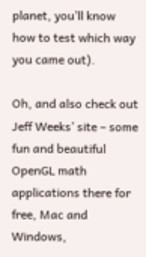planet, you’ll know how to test which way you came out).

Oh, and also check out Jeff Weeks’ site – some fun and beautiful OpenGL math applications there for free, Mac and Windows,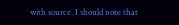with source. I should note that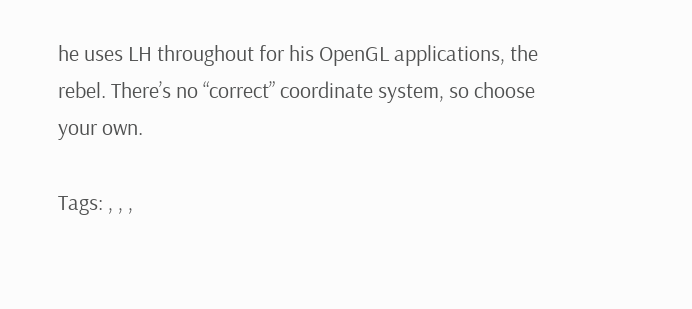he uses LH throughout for his OpenGL applications, the rebel. There’s no “correct” coordinate system, so choose your own.

Tags: , , ,